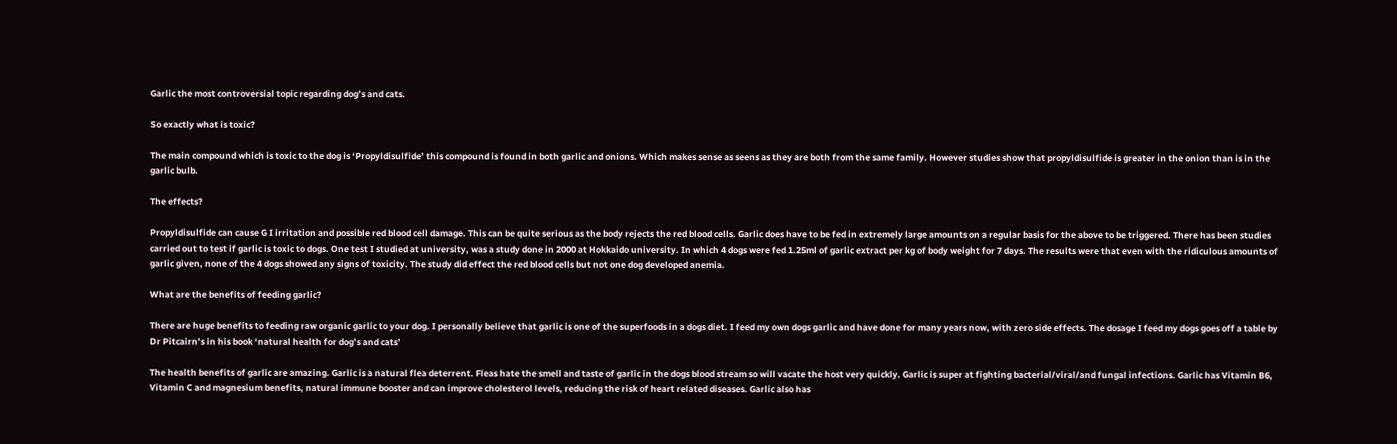Garlic the most controversial topic regarding dog’s and cats.

So exactly what is toxic?

The main compound which is toxic to the dog is ‘Propyldisulfide’ this compound is found in both garlic and onions. Which makes sense as seens as they are both from the same family. However studies show that propyldisulfide is greater in the onion than is in the garlic bulb.

The effects?

Propyldisulfide can cause G I irritation and possible red blood cell damage. This can be quite serious as the body rejects the red blood cells. Garlic does have to be fed in extremely large amounts on a regular basis for the above to be triggered. There has been studies carried out to test if garlic is toxic to dogs. One test I studied at university, was a study done in 2000 at Hokkaido university. In which 4 dogs were fed 1.25ml of garlic extract per kg of body weight for 7 days. The results were that even with the ridiculous amounts of garlic given, none of the 4 dogs showed any signs of toxicity. The study did effect the red blood cells but not one dog developed anemia.

What are the benefits of feeding garlic?

There are huge benefits to feeding raw organic garlic to your dog. I personally believe that garlic is one of the superfoods in a dogs diet. I feed my own dogs garlic and have done for many years now, with zero side effects. The dosage I feed my dogs goes off a table by Dr Pitcairn’s in his book ‘natural health for dog’s and cats’

The health benefits of garlic are amazing. Garlic is a natural flea deterrent. Fleas hate the smell and taste of garlic in the dogs blood stream so will vacate the host very quickly. Garlic is super at fighting bacterial/viral/and fungal infections. Garlic has Vitamin B6, Vitamin C and magnesium benefits, natural immune booster and can improve cholesterol levels, reducing the risk of heart related diseases. Garlic also has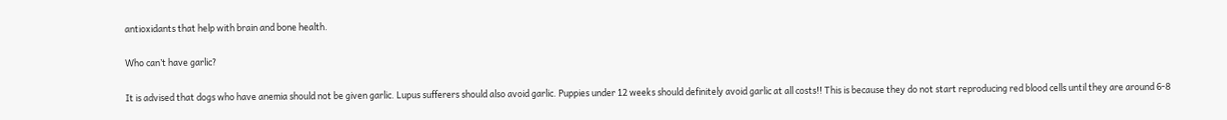antioxidants that help with brain and bone health.

Who can’t have garlic?

It is advised that dogs who have anemia should not be given garlic. Lupus sufferers should also avoid garlic. Puppies under 12 weeks should definitely avoid garlic at all costs!! This is because they do not start reproducing red blood cells until they are around 6-8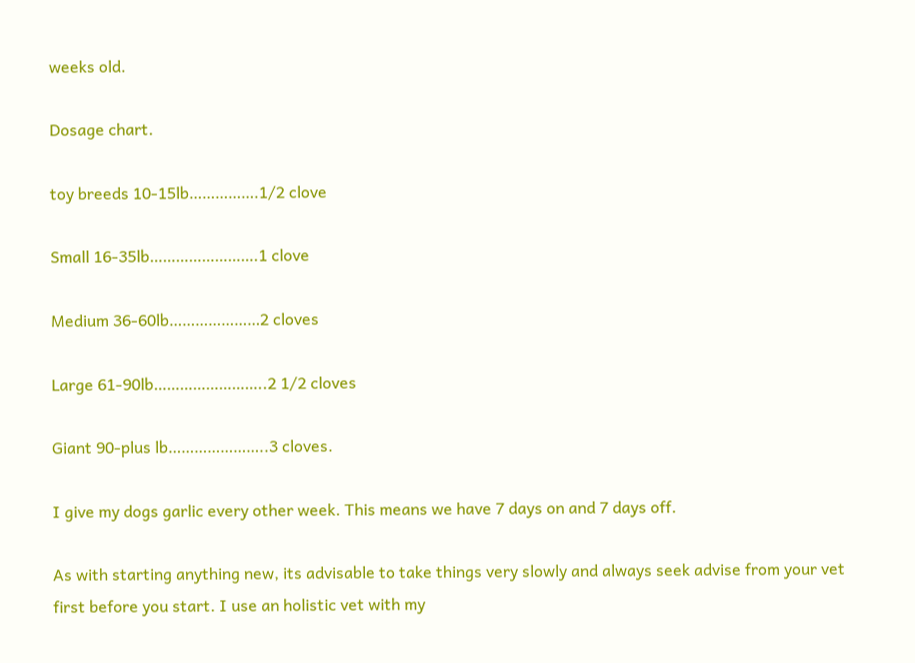weeks old.

Dosage chart.

toy breeds 10-15lb…………….1/2 clove

Small 16-35lb…………………….1 clove

Medium 36-60lb…………………2 cloves

Large 61-90lb……………………..2 1/2 cloves

Giant 90-plus lb…………………..3 cloves.

I give my dogs garlic every other week. This means we have 7 days on and 7 days off.

As with starting anything new, its advisable to take things very slowly and always seek advise from your vet first before you start. I use an holistic vet with my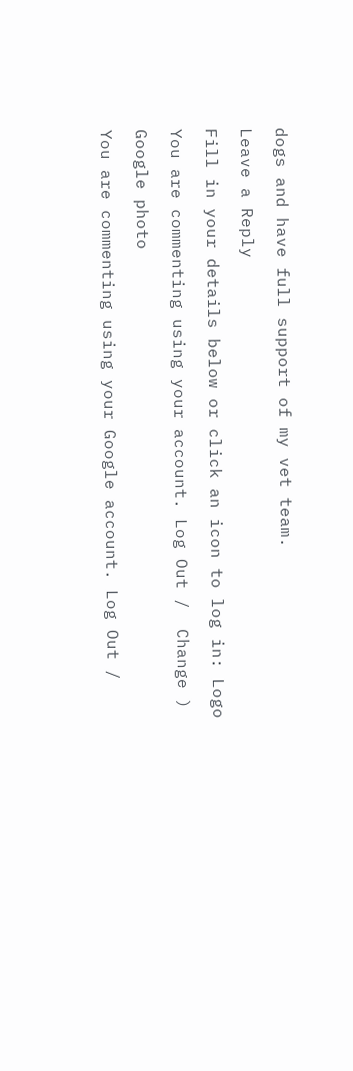dogs and have full support of my vet team.

Leave a Reply

Fill in your details below or click an icon to log in: Logo

You are commenting using your account. Log Out /  Change )

Google photo

You are commenting using your Google account. Log Out /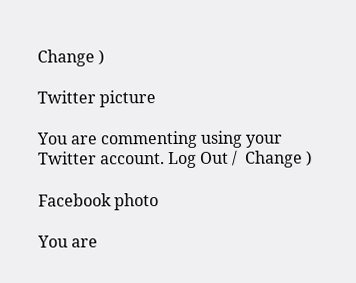Change )

Twitter picture

You are commenting using your Twitter account. Log Out /  Change )

Facebook photo

You are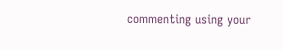commenting using your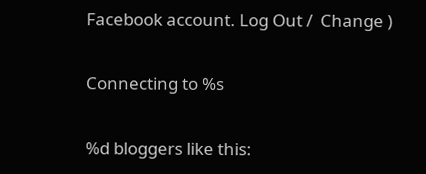Facebook account. Log Out /  Change )

Connecting to %s

%d bloggers like this: